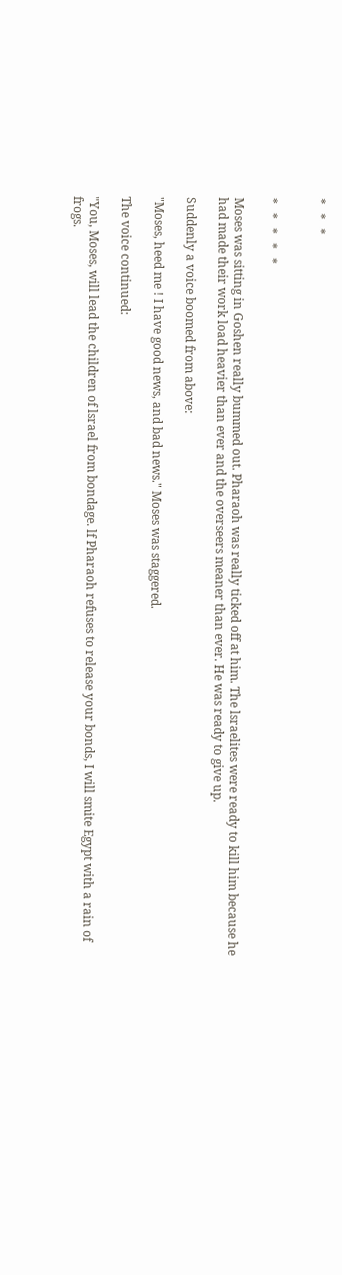*   *   *


*   *   *   *   *

Moses was sitting in Goshen really bummed out. Pharaoh was really ticked off at him. The lsraelites were ready to kill him because he had made their work load heavier than ever and the overseers meaner than ever. He was ready to give up.

Suddenly a voice boomed from above:

"Moses, heed me ! I have good news, and bad news." Moses was staggered.

The voice continued:

"You, Moses, will lead the children of lsrael from bondage. lf Pharaoh refuses to release your bonds, I will smite Egypt with a rain of frogs.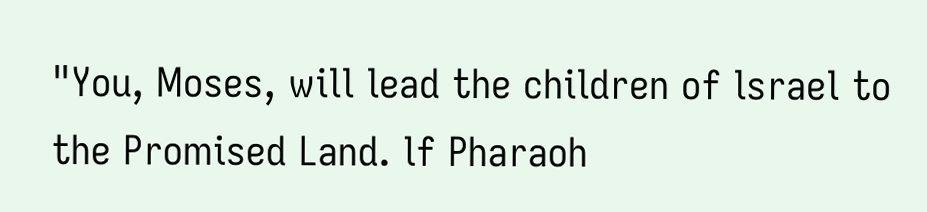"You, Moses, will lead the children of lsrael to the Promised Land. lf Pharaoh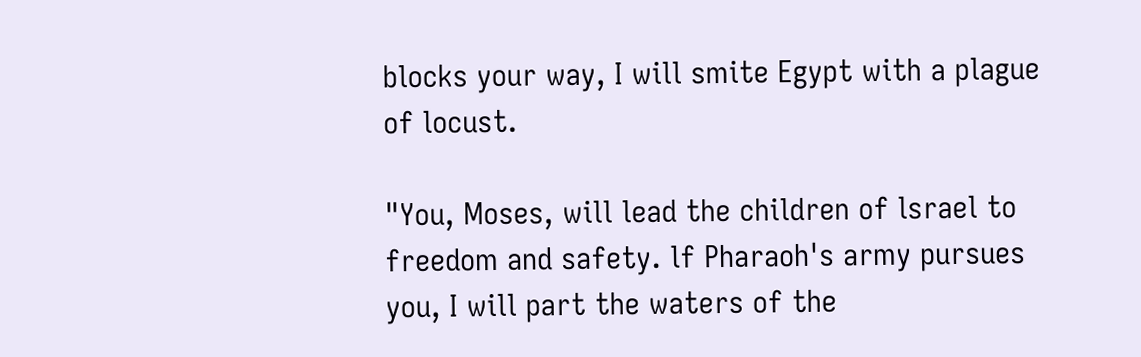blocks your way, I will smite Egypt with a plague of locust.

"You, Moses, will lead the children of lsrael to freedom and safety. lf Pharaoh's army pursues you, I will part the waters of the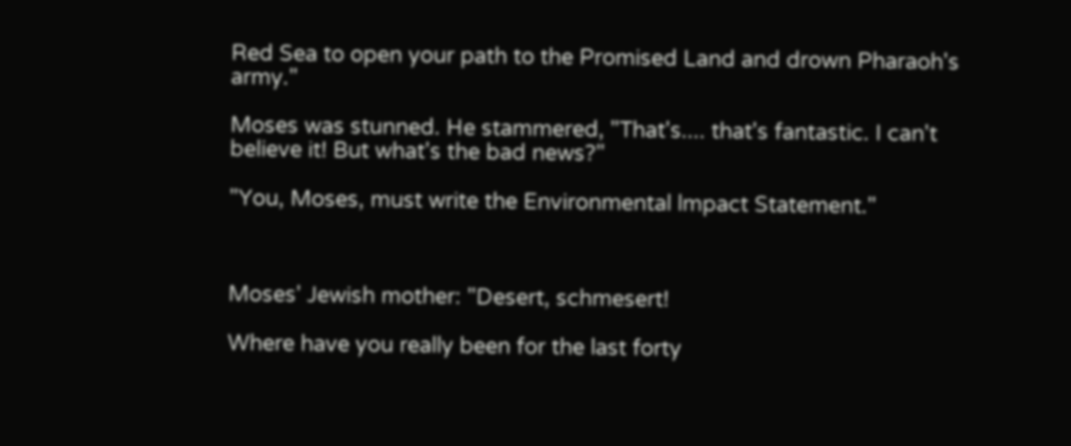Red Sea to open your path to the Promised Land and drown Pharaoh's army."

Moses was stunned. He stammered, "That's.... that's fantastic. I can't believe it! But what's the bad news?"

"You, Moses, must write the Environmental lmpact Statement."



Moses' Jewish mother: "Desert, schmesert!

Where have you really been for the last forty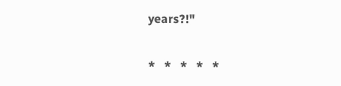years?!"

*   *   *   *   *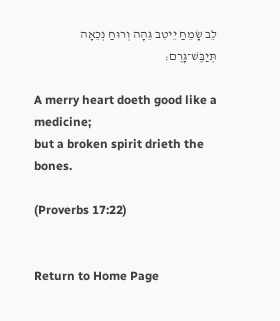לֵב שָׂמֵחַ יֵיטִב גֵּהָה וְרוּחַ נְכֵאָה תְּיַבֶּשׁ־גָּרֶם׃

A merry heart doeth good like a medicine;
but a broken spirit drieth the bones.

(Proverbs 17:22)


Return to Home Page